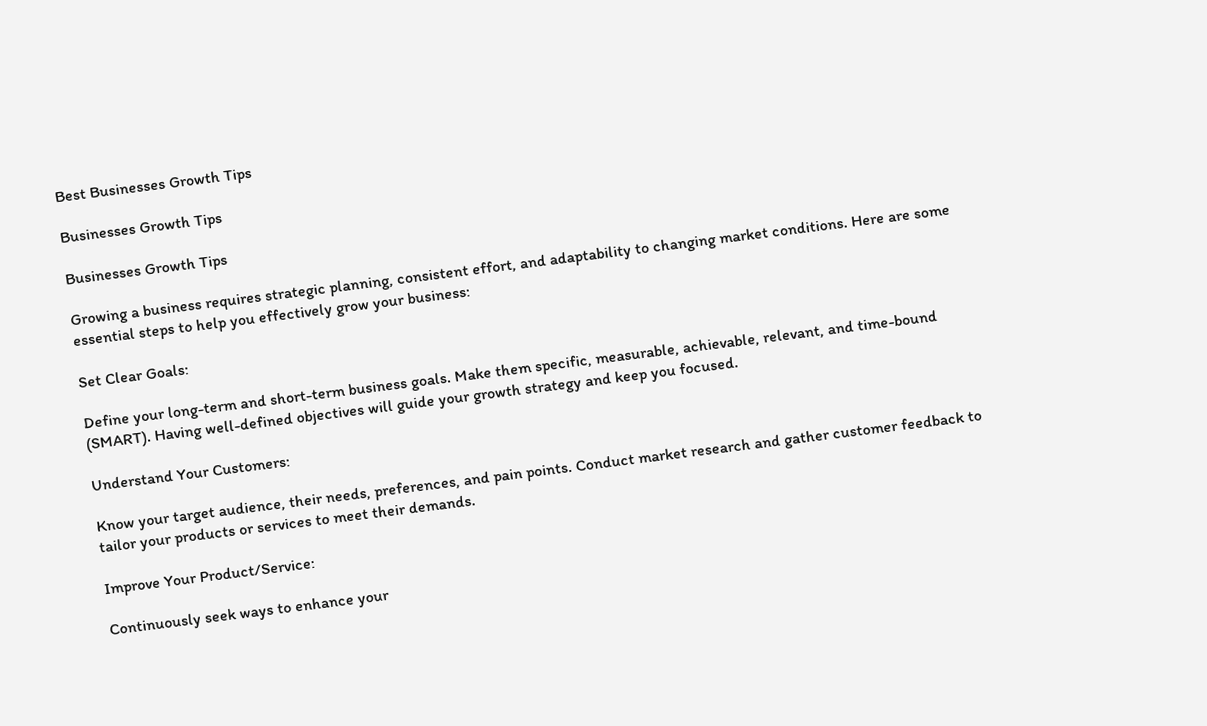Best Businesses Growth Tips

Businesses Growth Tips

Businesses Growth Tips

Growing a business requires strategic planning, consistent effort, and adaptability to changing market conditions. Here are some essential steps to help you effectively grow your business:

Set Clear Goals:

Define your long-term and short-term business goals. Make them specific, measurable, achievable, relevant, and time-bound (SMART). Having well-defined objectives will guide your growth strategy and keep you focused.

Understand Your Customers:

Know your target audience, their needs, preferences, and pain points. Conduct market research and gather customer feedback to tailor your products or services to meet their demands.

Improve Your Product/Service:

Continuously seek ways to enhance your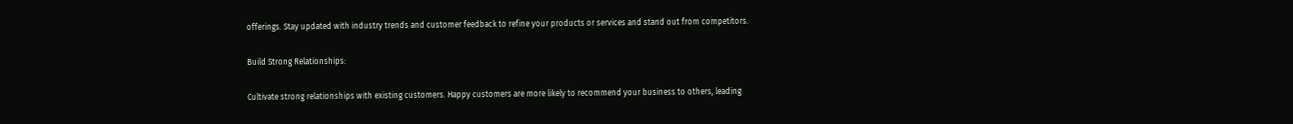offerings. Stay updated with industry trends and customer feedback to refine your products or services and stand out from competitors.

Build Strong Relationships:

Cultivate strong relationships with existing customers. Happy customers are more likely to recommend your business to others, leading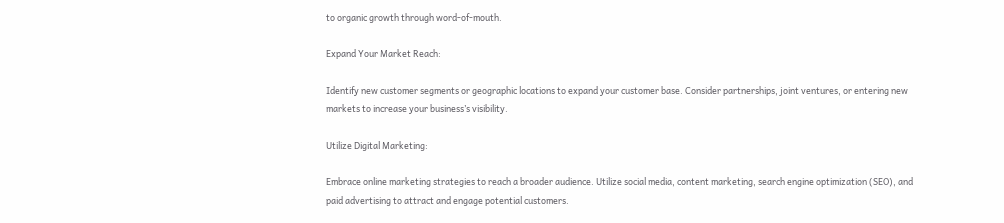to organic growth through word-of-mouth.

Expand Your Market Reach:

Identify new customer segments or geographic locations to expand your customer base. Consider partnerships, joint ventures, or entering new markets to increase your business’s visibility.

Utilize Digital Marketing:

Embrace online marketing strategies to reach a broader audience. Utilize social media, content marketing, search engine optimization (SEO), and paid advertising to attract and engage potential customers.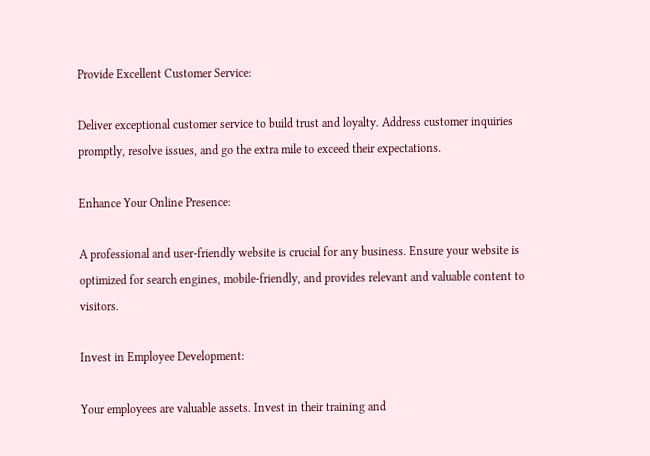Provide Excellent Customer Service:

Deliver exceptional customer service to build trust and loyalty. Address customer inquiries promptly, resolve issues, and go the extra mile to exceed their expectations.

Enhance Your Online Presence:

A professional and user-friendly website is crucial for any business. Ensure your website is optimized for search engines, mobile-friendly, and provides relevant and valuable content to visitors.

Invest in Employee Development:

Your employees are valuable assets. Invest in their training and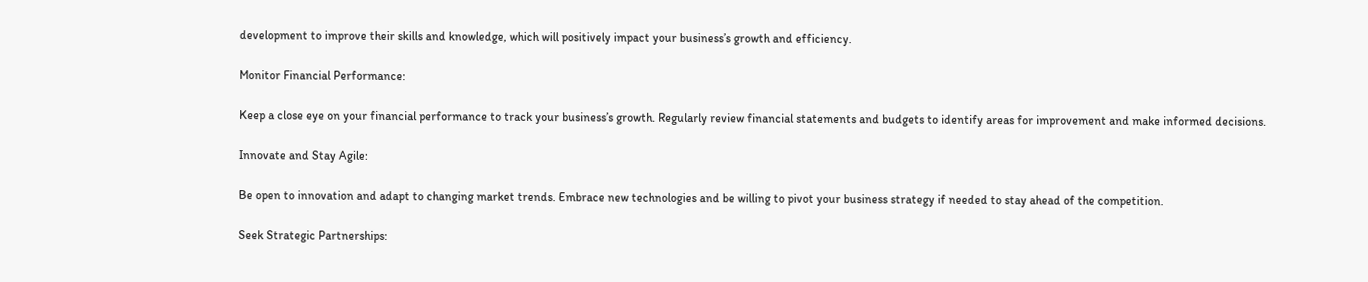development to improve their skills and knowledge, which will positively impact your business’s growth and efficiency.

Monitor Financial Performance:

Keep a close eye on your financial performance to track your business’s growth. Regularly review financial statements and budgets to identify areas for improvement and make informed decisions.

Innovate and Stay Agile:

Be open to innovation and adapt to changing market trends. Embrace new technologies and be willing to pivot your business strategy if needed to stay ahead of the competition.

Seek Strategic Partnerships: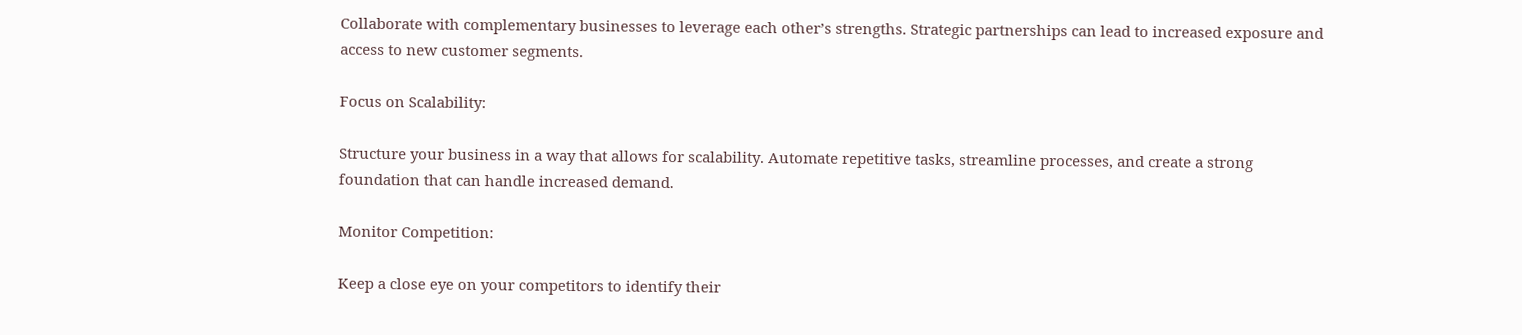Collaborate with complementary businesses to leverage each other’s strengths. Strategic partnerships can lead to increased exposure and access to new customer segments.

Focus on Scalability:

Structure your business in a way that allows for scalability. Automate repetitive tasks, streamline processes, and create a strong foundation that can handle increased demand.

Monitor Competition:

Keep a close eye on your competitors to identify their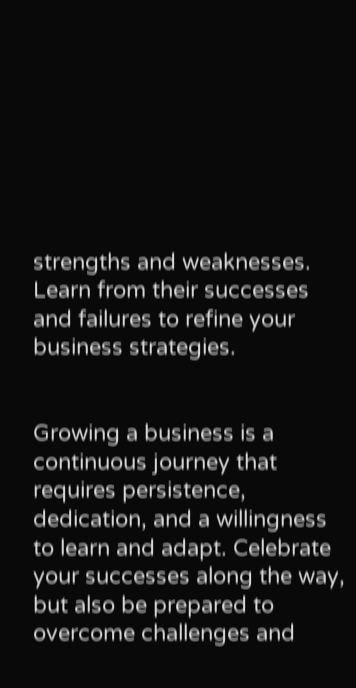strengths and weaknesses. Learn from their successes and failures to refine your business strategies.


Growing a business is a continuous journey that requires persistence, dedication, and a willingness to learn and adapt. Celebrate your successes along the way, but also be prepared to overcome challenges and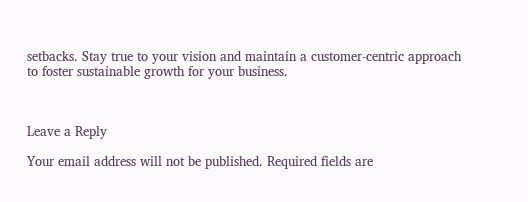setbacks. Stay true to your vision and maintain a customer-centric approach to foster sustainable growth for your business.



Leave a Reply

Your email address will not be published. Required fields are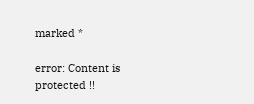marked *

error: Content is protected !!